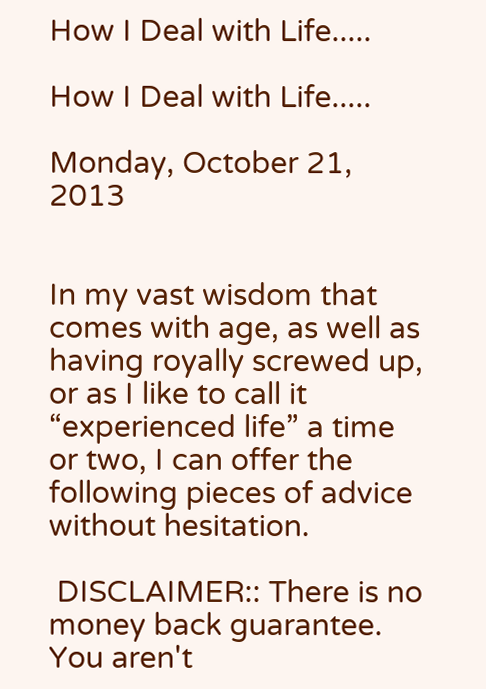How I Deal with Life.....

How I Deal with Life.....

Monday, October 21, 2013


In my vast wisdom that comes with age, as well as having royally screwed up, or as I like to call it “experienced life” a time or two, I can offer the following pieces of advice without hesitation.

 DISCLAIMER:: There is no money back guarantee. You aren't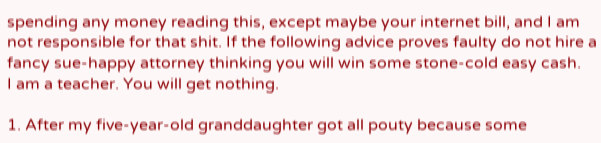spending any money reading this, except maybe your internet bill, and I am not responsible for that shit. If the following advice proves faulty do not hire a fancy sue-happy attorney thinking you will win some stone-cold easy cash.
I am a teacher. You will get nothing.

1. After my five-year-old granddaughter got all pouty because some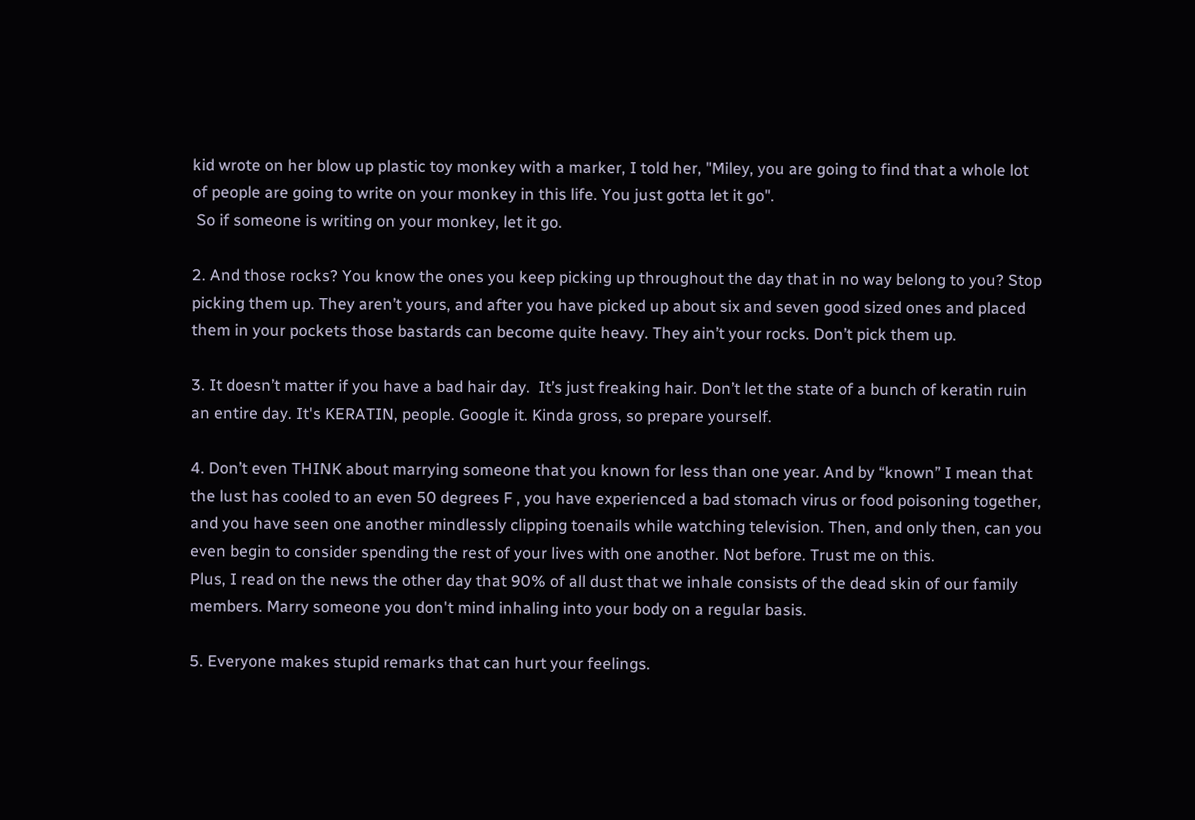kid wrote on her blow up plastic toy monkey with a marker, I told her, "Miley, you are going to find that a whole lot of people are going to write on your monkey in this life. You just gotta let it go".
 So if someone is writing on your monkey, let it go.

2. And those rocks? You know the ones you keep picking up throughout the day that in no way belong to you? Stop picking them up. They aren’t yours, and after you have picked up about six and seven good sized ones and placed them in your pockets those bastards can become quite heavy. They ain’t your rocks. Don’t pick them up.

3. It doesn’t matter if you have a bad hair day.  It’s just freaking hair. Don’t let the state of a bunch of keratin ruin an entire day. It's KERATIN, people. Google it. Kinda gross, so prepare yourself.

4. Don’t even THINK about marrying someone that you known for less than one year. And by “known” I mean that the lust has cooled to an even 50 degrees F , you have experienced a bad stomach virus or food poisoning together, and you have seen one another mindlessly clipping toenails while watching television. Then, and only then, can you even begin to consider spending the rest of your lives with one another. Not before. Trust me on this.
Plus, I read on the news the other day that 90% of all dust that we inhale consists of the dead skin of our family members. Marry someone you don't mind inhaling into your body on a regular basis.

5. Everyone makes stupid remarks that can hurt your feelings.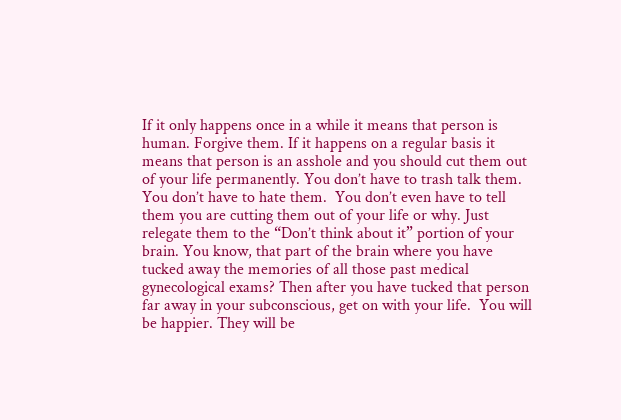If it only happens once in a while it means that person is human. Forgive them. If it happens on a regular basis it means that person is an asshole and you should cut them out of your life permanently. You don’t have to trash talk them. You don’t have to hate them.  You don’t even have to tell them you are cutting them out of your life or why. Just relegate them to the “Don’t think about it” portion of your brain. You know, that part of the brain where you have tucked away the memories of all those past medical gynecological exams? Then after you have tucked that person far away in your subconscious, get on with your life.  You will be happier. They will be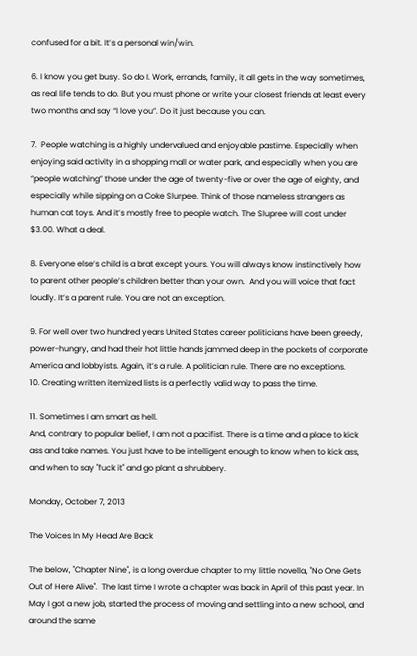confused for a bit. It’s a personal win/win.

6. I know you get busy. So do I. Work, errands, family, it all gets in the way sometimes, as real life tends to do. But you must phone or write your closest friends at least every two months and say “I love you”. Do it just because you can.

7.  People watching is a highly undervalued and enjoyable pastime. Especially when enjoying said activity in a shopping mall or water park, and especially when you are “people watching” those under the age of twenty-five or over the age of eighty, and especially while sipping on a Coke Slurpee. Think of those nameless strangers as human cat toys. And it’s mostly free to people watch. The Slupree will cost under $3.00. What a deal.

8. Everyone else’s child is a brat except yours. You will always know instinctively how to parent other people’s children better than your own.  And you will voice that fact loudly. It’s a parent rule. You are not an exception.

9. For well over two hundred years United States career politicians have been greedy, power-hungry, and had their hot little hands jammed deep in the pockets of corporate America and lobbyists. Again, it’s a rule. A politician rule. There are no exceptions.
10. Creating written itemized lists is a perfectly valid way to pass the time.

11. Sometimes I am smart as hell.
And, contrary to popular belief, I am not a pacifist. There is a time and a place to kick ass and take names. You just have to be intelligent enough to know when to kick ass, and when to say "fuck it" and go plant a shrubbery.

Monday, October 7, 2013

The Voices In My Head Are Back

The below, "Chapter Nine", is a long overdue chapter to my little novella, "No One Gets Out of Here Alive".  The last time I wrote a chapter was back in April of this past year. In May I got a new job, started the process of moving and settling into a new school, and around the same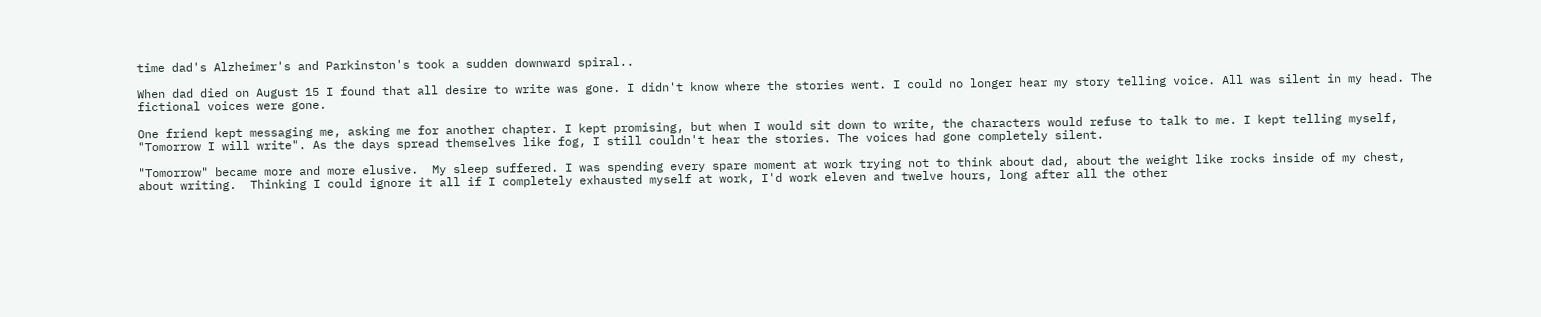time dad's Alzheimer's and Parkinston's took a sudden downward spiral..

When dad died on August 15 I found that all desire to write was gone. I didn't know where the stories went. I could no longer hear my story telling voice. All was silent in my head. The fictional voices were gone.

One friend kept messaging me, asking me for another chapter. I kept promising, but when I would sit down to write, the characters would refuse to talk to me. I kept telling myself, "Tomorrow I will write". As the days spread themselves like fog, I still couldn't hear the stories. The voices had gone completely silent.

"Tomorrow" became more and more elusive.  My sleep suffered. I was spending every spare moment at work trying not to think about dad, about the weight like rocks inside of my chest, about writing.  Thinking I could ignore it all if I completely exhausted myself at work, I'd work eleven and twelve hours, long after all the other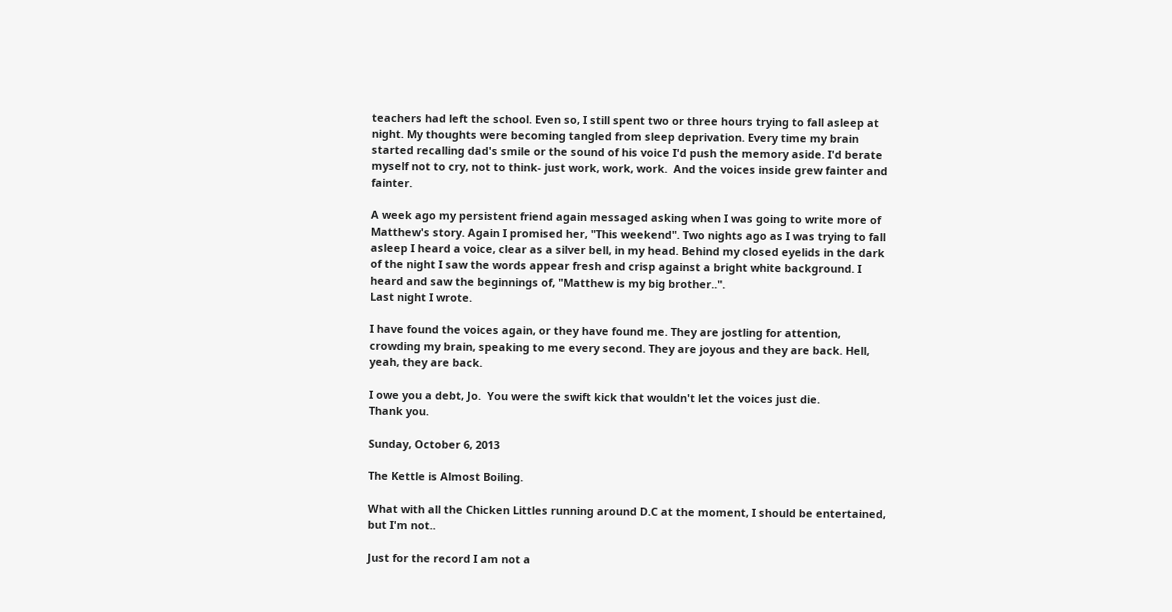teachers had left the school. Even so, I still spent two or three hours trying to fall asleep at night. My thoughts were becoming tangled from sleep deprivation. Every time my brain started recalling dad's smile or the sound of his voice I'd push the memory aside. I'd berate myself not to cry, not to think- just work, work, work.  And the voices inside grew fainter and fainter.

A week ago my persistent friend again messaged asking when I was going to write more of Matthew's story. Again I promised her, "This weekend". Two nights ago as I was trying to fall asleep I heard a voice, clear as a silver bell, in my head. Behind my closed eyelids in the dark of the night I saw the words appear fresh and crisp against a bright white background. I  heard and saw the beginnings of, "Matthew is my big brother..".
Last night I wrote.

I have found the voices again, or they have found me. They are jostling for attention, crowding my brain, speaking to me every second. They are joyous and they are back. Hell, yeah, they are back.

I owe you a debt, Jo.  You were the swift kick that wouldn't let the voices just die.
Thank you.

Sunday, October 6, 2013

The Kettle is Almost Boiling.

What with all the Chicken Littles running around D.C at the moment, I should be entertained, but I'm not..

Just for the record I am not a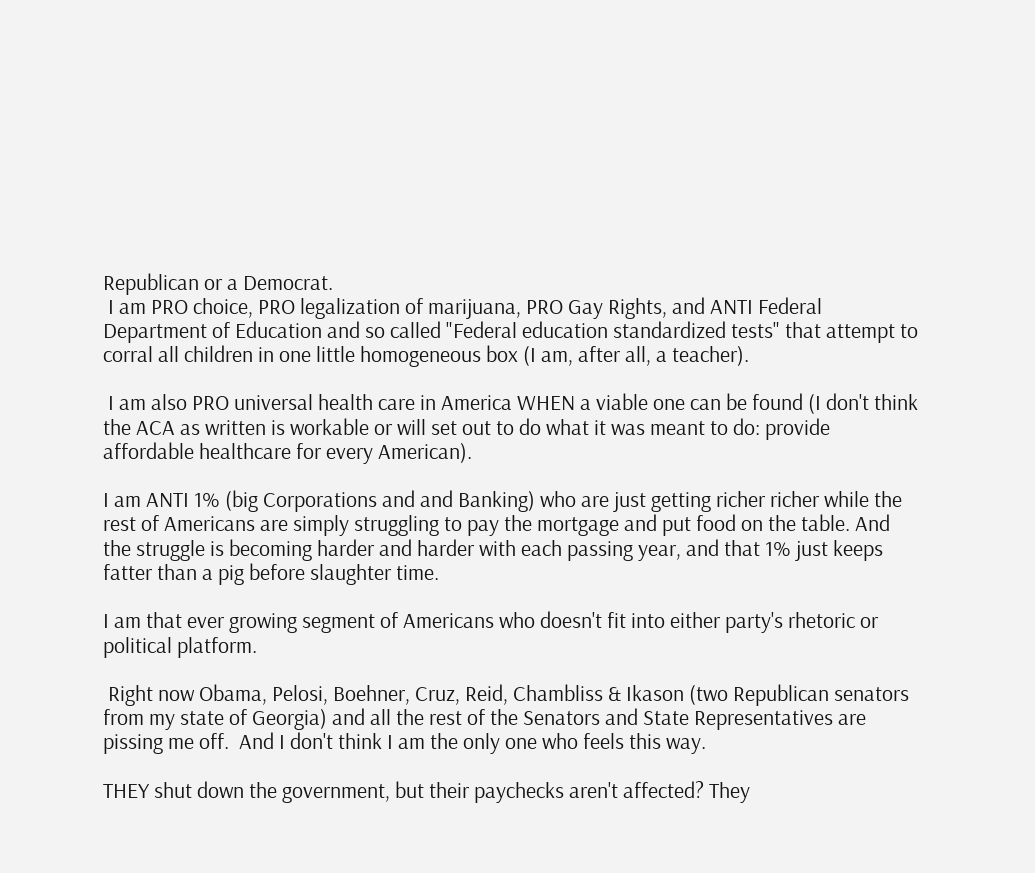Republican or a Democrat.
 I am PRO choice, PRO legalization of marijuana, PRO Gay Rights, and ANTI Federal Department of Education and so called "Federal education standardized tests" that attempt to corral all children in one little homogeneous box (I am, after all, a teacher).

 I am also PRO universal health care in America WHEN a viable one can be found (I don't think the ACA as written is workable or will set out to do what it was meant to do: provide affordable healthcare for every American).

I am ANTI 1% (big Corporations and and Banking) who are just getting richer richer while the rest of Americans are simply struggling to pay the mortgage and put food on the table. And the struggle is becoming harder and harder with each passing year, and that 1% just keeps fatter than a pig before slaughter time.

I am that ever growing segment of Americans who doesn't fit into either party's rhetoric or political platform.

 Right now Obama, Pelosi, Boehner, Cruz, Reid, Chambliss & Ikason (two Republican senators from my state of Georgia) and all the rest of the Senators and State Representatives are pissing me off.  And I don't think I am the only one who feels this way.

THEY shut down the government, but their paychecks aren't affected? They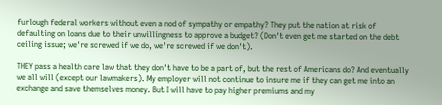furlough federal workers without even a nod of sympathy or empathy? They put the nation at risk of defaulting on loans due to their unwillingness to approve a budget? (Don't even get me started on the debt ceiling issue; we're screwed if we do, we're screwed if we don't).

THEY pass a health care law that they don't have to be a part of, but the rest of Americans do? And eventually we all will (except our lawmakers). My employer will not continue to insure me if they can get me into an exchange and save themselves money. But I will have to pay higher premiums and my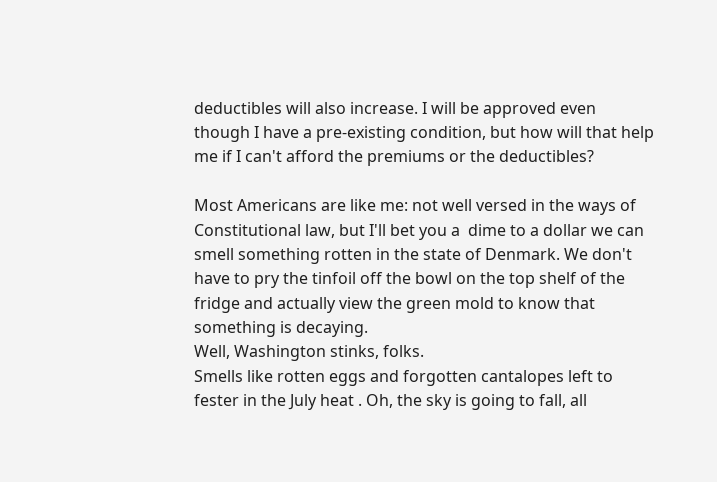deductibles will also increase. I will be approved even though I have a pre-existing condition, but how will that help me if I can't afford the premiums or the deductibles?

Most Americans are like me: not well versed in the ways of Constitutional law, but I'll bet you a  dime to a dollar we can smell something rotten in the state of Denmark. We don't have to pry the tinfoil off the bowl on the top shelf of the fridge and actually view the green mold to know that something is decaying.
Well, Washington stinks, folks.
Smells like rotten eggs and forgotten cantalopes left to fester in the July heat . Oh, the sky is going to fall, all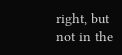right, but not in the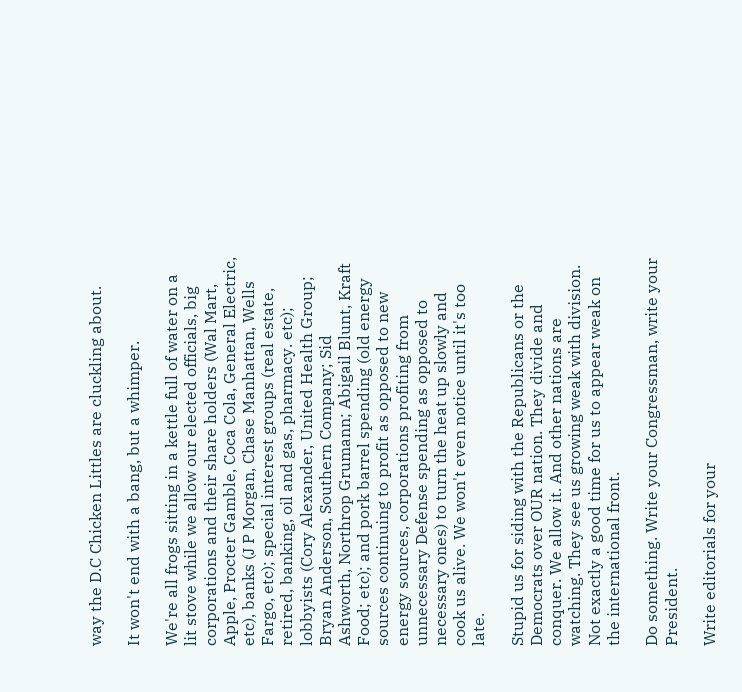way the D.C Chicken Littles are cluckling about.

It won't end with a bang, but a whimper.

We're all frogs sitting in a kettle full of water on a lit stove while we allow our elected officials, big corporations and their share holders (Wal Mart, Apple, Procter Gamble, Coca Cola, General Electric, etc), banks (J P Morgan, Chase Manhattan, Wells Fargo, etc); special interest groups (real estate, retired, banking, oil and gas, pharmacy. etc); lobbyists (Cory Alexander, United Health Group; Bryan Anderson, Southern Company; Sid Ashworth, Northrop Grumann; Abigail Blunt, Kraft Food; etc); and pork barrel spending (old energy sources continuing to profit as opposed to new energy sources, corporations profiting from unnecessary Defense spending as opposed to necessary ones) to turn the heat up slowly and cook us alive. We won't even notice until it's too late.

Stupid us for siding with the Republicans or the Democrats over OUR nation. They divide and conquer. We allow it. And other nations are watching. They see us growing weak with division. Not exactly a good time for us to appear weak on the international front.

Do something. Write your Congressman, write your President.

Write editorials for your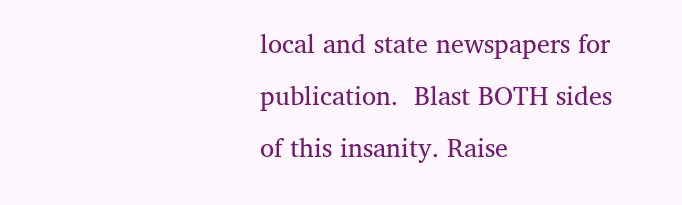local and state newspapers for publication.  Blast BOTH sides of this insanity. Raise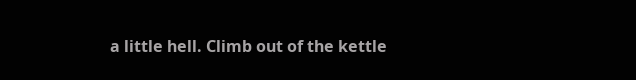a little hell. Climb out of the kettle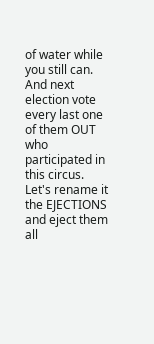of water while you still can. And next election vote every last one of them OUT who participated in this circus. Let's rename it the EJECTIONS and eject them all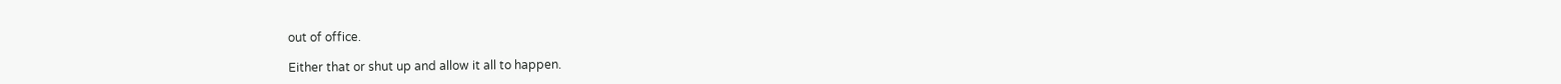out of office.

Either that or shut up and allow it all to happen.